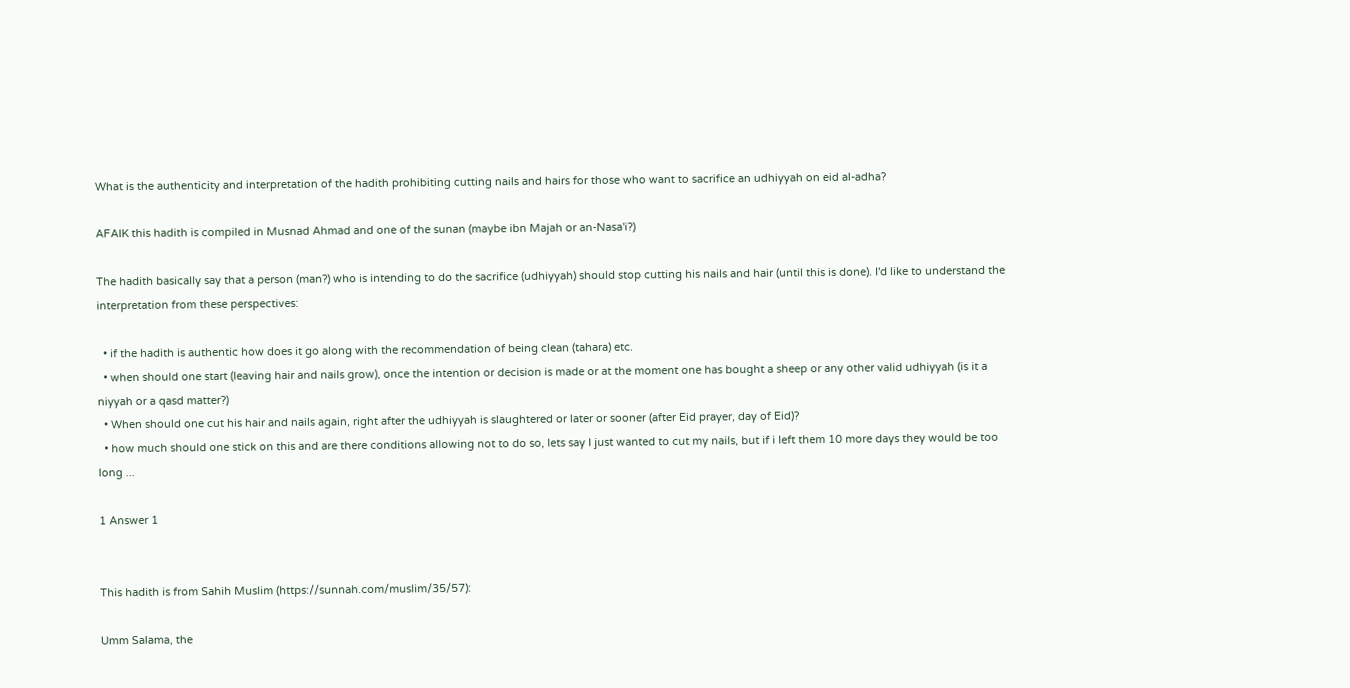What is the authenticity and interpretation of the hadith prohibiting cutting nails and hairs for those who want to sacrifice an udhiyyah on eid al-adha?

AFAIK this hadith is compiled in Musnad Ahmad and one of the sunan (maybe ibn Majah or an-Nasa'i?)

The hadith basically say that a person (man?) who is intending to do the sacrifice (udhiyyah) should stop cutting his nails and hair (until this is done). I'd like to understand the interpretation from these perspectives:

  • if the hadith is authentic how does it go along with the recommendation of being clean (tahara) etc.
  • when should one start (leaving hair and nails grow), once the intention or decision is made or at the moment one has bought a sheep or any other valid udhiyyah (is it a niyyah or a qasd matter?)
  • When should one cut his hair and nails again, right after the udhiyyah is slaughtered or later or sooner (after Eid prayer, day of Eid)?
  • how much should one stick on this and are there conditions allowing not to do so, lets say I just wanted to cut my nails, but if i left them 10 more days they would be too long ...

1 Answer 1


This hadith is from Sahih Muslim (https://sunnah.com/muslim/35/57):

Umm Salama, the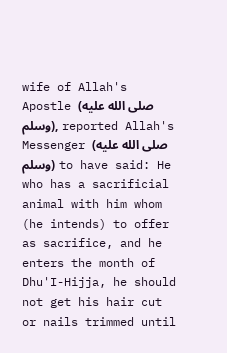wife of Allah's Apostle (صلى الله عليه وسلم), reported Allah's Messenger (صلى الله عليه وسلم) to have said: He who has a sacrificial animal with him whom (he intends) to offer as sacrifice, and he enters the month of Dhu'I-Hijja, he should not get his hair cut or nails trimmed until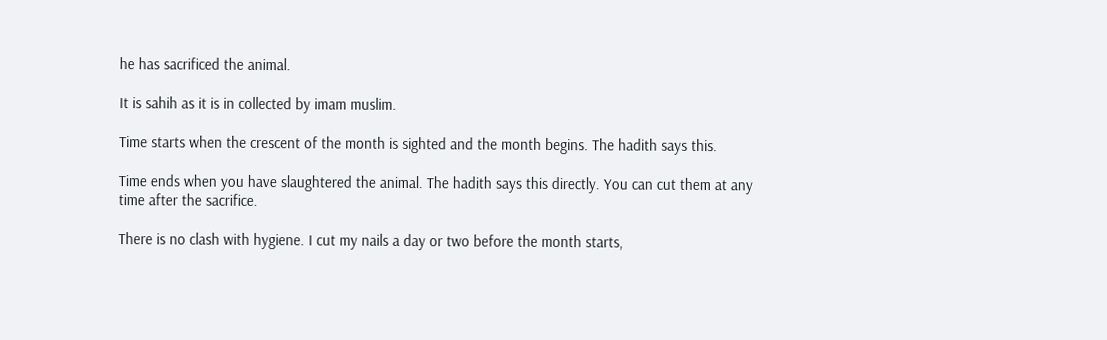he has sacrificed the animal.

It is sahih as it is in collected by imam muslim.

Time starts when the crescent of the month is sighted and the month begins. The hadith says this.

Time ends when you have slaughtered the animal. The hadith says this directly. You can cut them at any time after the sacrifice.

There is no clash with hygiene. I cut my nails a day or two before the month starts,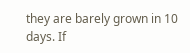they are barely grown in 10 days. If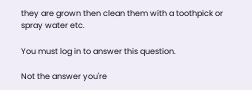they are grown then clean them with a toothpick or spray water etc.

You must log in to answer this question.

Not the answer you're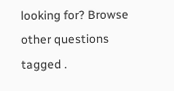looking for? Browse other questions tagged .